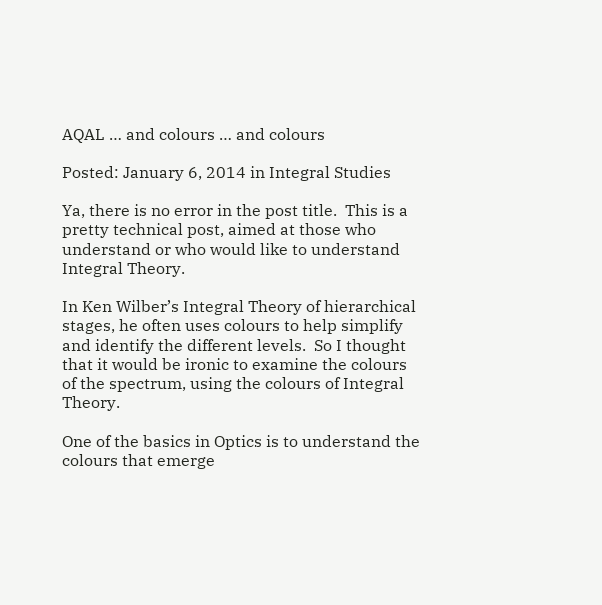AQAL … and colours … and colours

Posted: January 6, 2014 in Integral Studies

Ya, there is no error in the post title.  This is a pretty technical post, aimed at those who understand or who would like to understand Integral Theory.

In Ken Wilber’s Integral Theory of hierarchical stages, he often uses colours to help simplify and identify the different levels.  So I thought that it would be ironic to examine the colours of the spectrum, using the colours of Integral Theory.

One of the basics in Optics is to understand the colours that emerge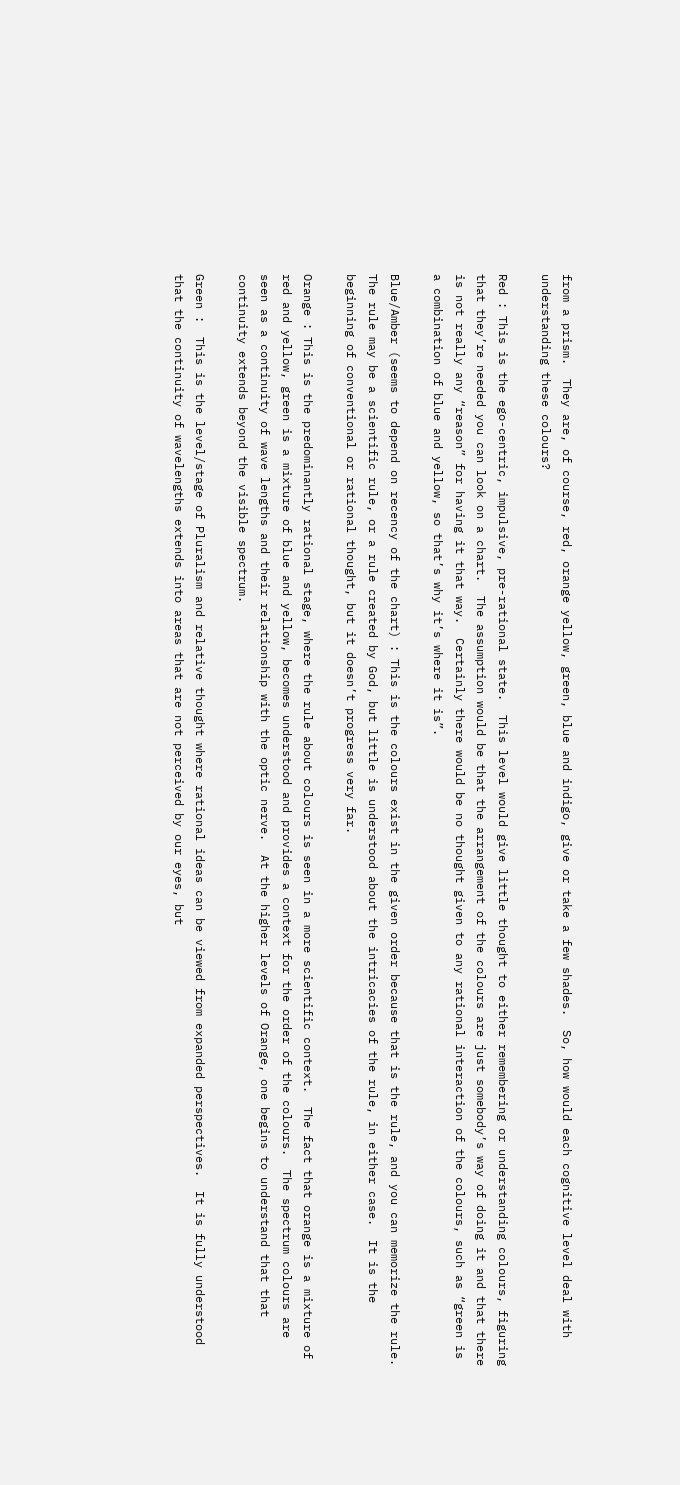from a prism.  They are, of course, red, orange yellow, green, blue and indigo, give or take a few shades.  So, how would each cognitive level deal with understanding these colours?

Red : This is the ego-centric, impulsive, pre-rational state.  This level would give little thought to either remembering or understanding colours, figuring that they’re needed you can look on a chart.  The assumption would be that the arrangement of the colours are just somebody’s way of doing it and that there is not really any “reason” for having it that way.  Certainly there would be no thought given to any rational interaction of the colours, such as “green is a combination of blue and yellow, so that’s why it’s where it is”.

Blue/Amber (seems to depend on recency of the chart) : This is the colours exist in the given order because that is the rule, and you can memorize the rule.  The rule may be a scientific rule, or a rule created by God, but little is understood about the intricacies of the rule, in either case.  It is the beginning of conventional or rational thought, but it doesn’t progress very far.

Orange : This is the predominantly rational stage, where the rule about colours is seen in a more scientific context.  The fact that orange is a mixture of red and yellow, green is a mixture of blue and yellow, becomes understood and provides a context for the order of the colours.  The spectrum colours are seen as a continuity of wave lengths and their relationship with the optic nerve.  At the higher levels of Orange, one begins to understand that that continuity extends beyond the visible spectrum.

Green :  This is the level/stage of Pluralism and relative thought where rational ideas can be viewed from expanded perspectives.  It is fully understood that the continuity of wavelengths extends into areas that are not perceived by our eyes, but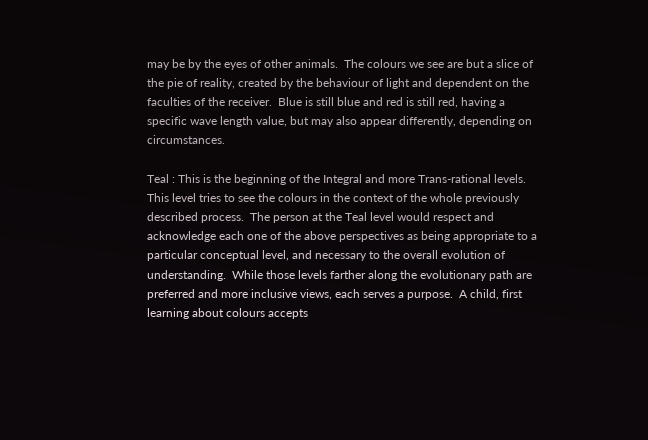may be by the eyes of other animals.  The colours we see are but a slice of the pie of reality, created by the behaviour of light and dependent on the faculties of the receiver.  Blue is still blue and red is still red, having a specific wave length value, but may also appear differently, depending on circumstances.

Teal : This is the beginning of the Integral and more Trans-rational levels.  This level tries to see the colours in the context of the whole previously described process.  The person at the Teal level would respect and acknowledge each one of the above perspectives as being appropriate to a particular conceptual level, and necessary to the overall evolution of understanding.  While those levels farther along the evolutionary path are preferred and more inclusive views, each serves a purpose.  A child, first learning about colours accepts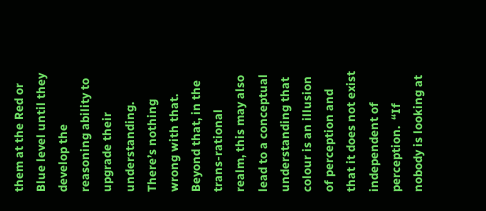them at the Red or Blue level until they develop the reasoning ability to upgrade their understanding.  There’s nothing wrong with that.    Beyond that, in the trans-rational realm, this may also lead to a conceptual understanding that colour is an illusion of perception and that it does not exist independent of perception.  “If nobody is looking at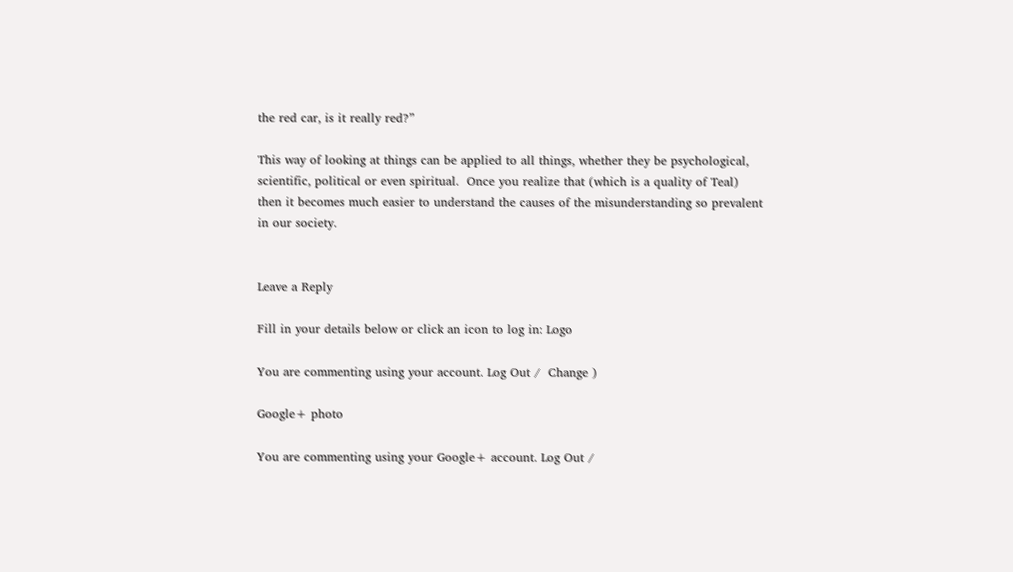the red car, is it really red?”

This way of looking at things can be applied to all things, whether they be psychological, scientific, political or even spiritual.  Once you realize that (which is a quality of Teal) then it becomes much easier to understand the causes of the misunderstanding so prevalent in our society.


Leave a Reply

Fill in your details below or click an icon to log in: Logo

You are commenting using your account. Log Out /  Change )

Google+ photo

You are commenting using your Google+ account. Log Out /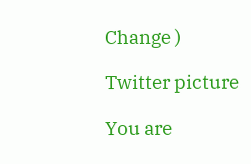Change )

Twitter picture

You are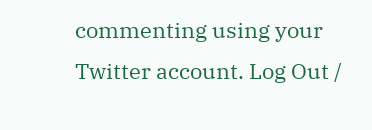commenting using your Twitter account. Log Out /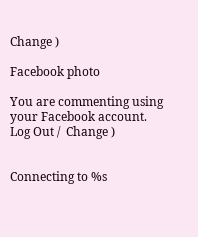Change )

Facebook photo

You are commenting using your Facebook account. Log Out /  Change )


Connecting to %s